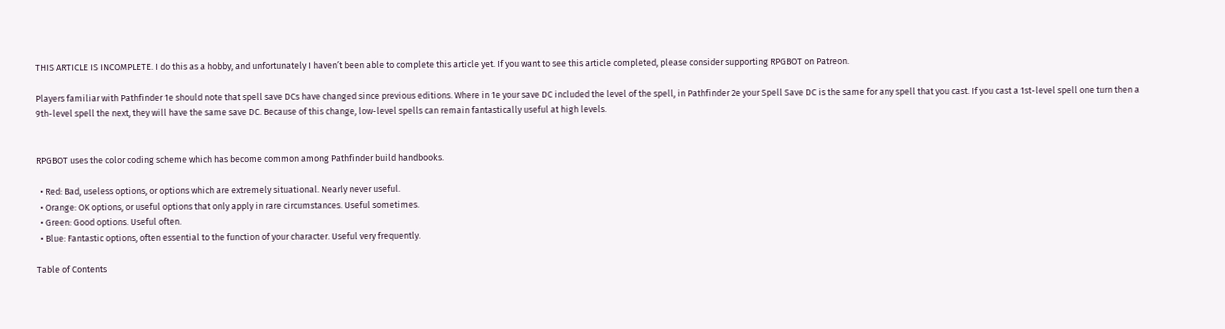THIS ARTICLE IS INCOMPLETE. I do this as a hobby, and unfortunately I haven’t been able to complete this article yet. If you want to see this article completed, please consider supporting RPGBOT on Patreon.

Players familiar with Pathfinder 1e should note that spell save DCs have changed since previous editions. Where in 1e your save DC included the level of the spell, in Pathfinder 2e your Spell Save DC is the same for any spell that you cast. If you cast a 1st-level spell one turn then a 9th-level spell the next, they will have the same save DC. Because of this change, low-level spells can remain fantastically useful at high levels.


RPGBOT uses the color coding scheme which has become common among Pathfinder build handbooks.

  • Red: Bad, useless options, or options which are extremely situational. Nearly never useful.
  • Orange: OK options, or useful options that only apply in rare circumstances. Useful sometimes.
  • Green: Good options. Useful often.
  • Blue: Fantastic options, often essential to the function of your character. Useful very frequently.

Table of Contents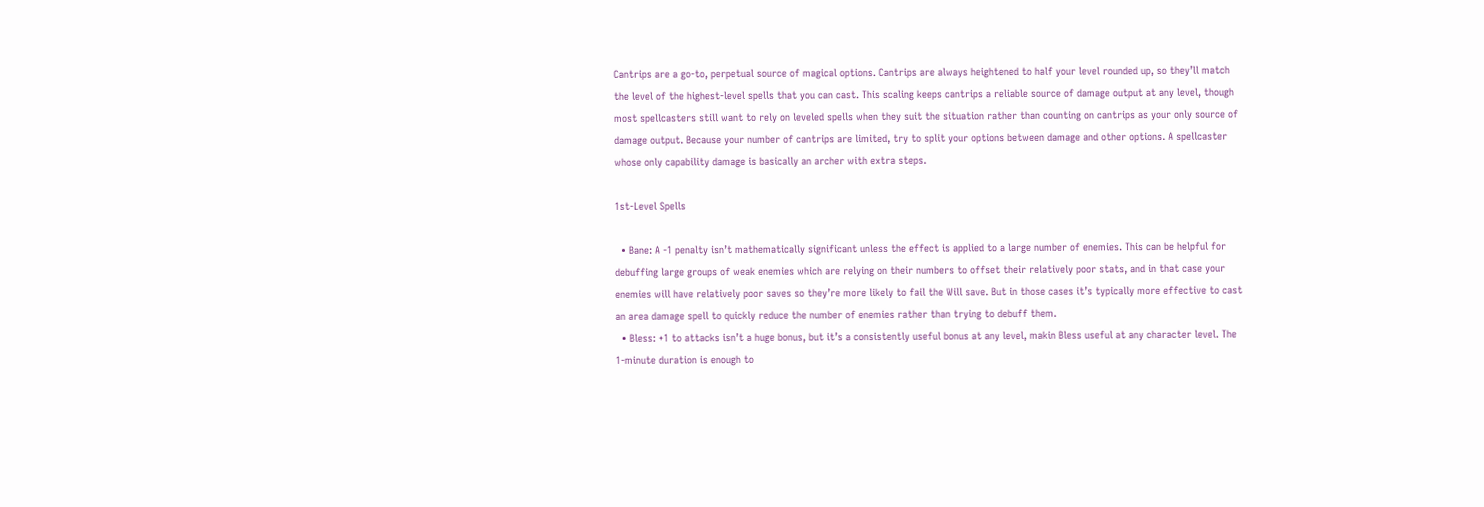Cantrips are a go-to, perpetual source of magical options. Cantrips are always heightened to half your level rounded up, so they’ll match the level of the highest-level spells that you can cast. This scaling keeps cantrips a reliable source of damage output at any level, though most spellcasters still want to rely on leveled spells when they suit the situation rather than counting on cantrips as your only source of damage output. Because your number of cantrips are limited, try to split your options between damage and other options. A spellcaster whose only capability damage is basically an archer with extra steps.

1st-Level Spells

  • Bane: A -1 penalty isn’t mathematically significant unless the effect is applied to a large number of enemies. This can be helpful for debuffing large groups of weak enemies which are relying on their numbers to offset their relatively poor stats, and in that case your enemies will have relatively poor saves so they’re more likely to fail the Will save. But in those cases it’s typically more effective to cast an area damage spell to quickly reduce the number of enemies rather than trying to debuff them.
  • Bless: +1 to attacks isn’t a huge bonus, but it’s a consistently useful bonus at any level, makin Bless useful at any character level. The 1-minute duration is enough to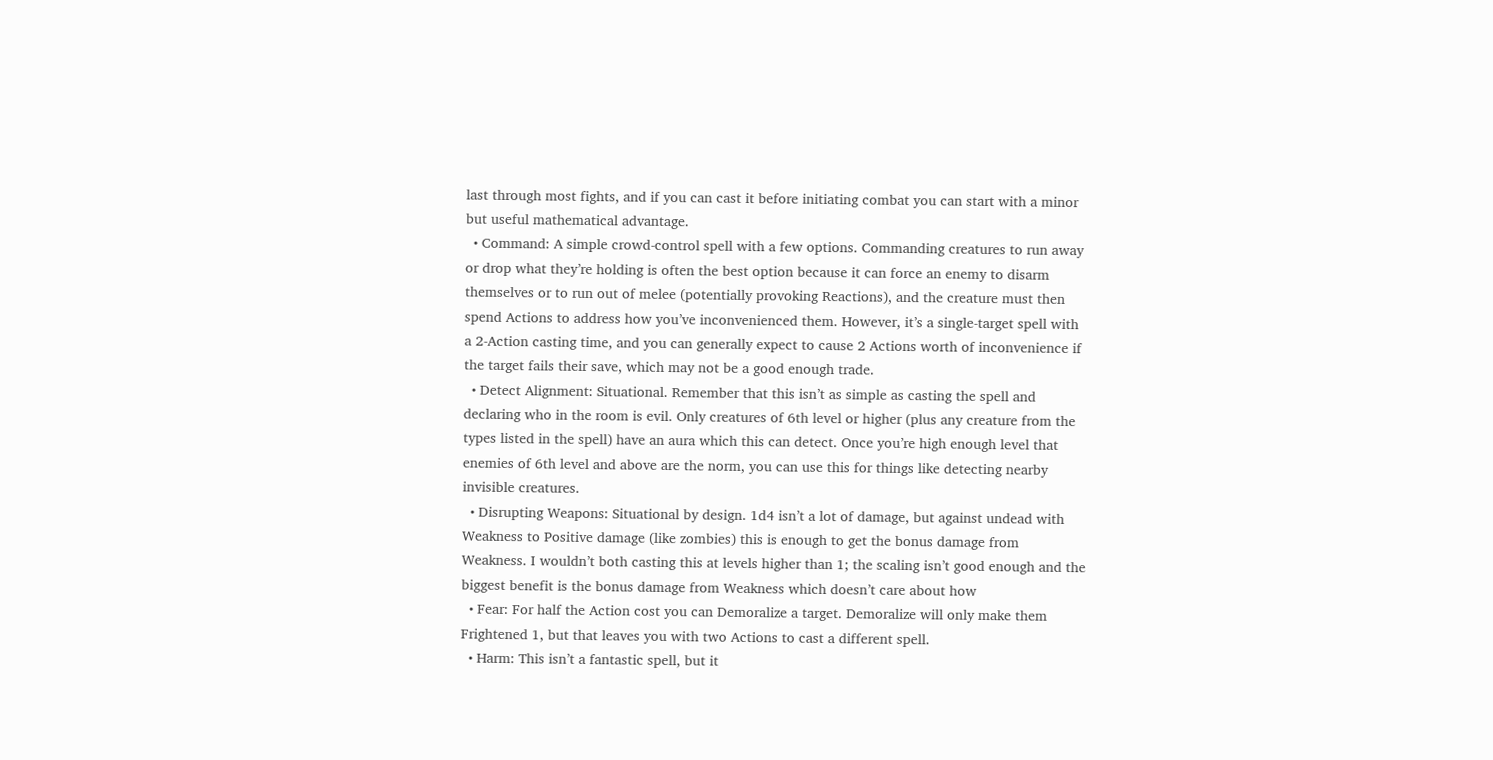last through most fights, and if you can cast it before initiating combat you can start with a minor but useful mathematical advantage.
  • Command: A simple crowd-control spell with a few options. Commanding creatures to run away or drop what they’re holding is often the best option because it can force an enemy to disarm themselves or to run out of melee (potentially provoking Reactions), and the creature must then spend Actions to address how you’ve inconvenienced them. However, it’s a single-target spell with a 2-Action casting time, and you can generally expect to cause 2 Actions worth of inconvenience if the target fails their save, which may not be a good enough trade.
  • Detect Alignment: Situational. Remember that this isn’t as simple as casting the spell and declaring who in the room is evil. Only creatures of 6th level or higher (plus any creature from the types listed in the spell) have an aura which this can detect. Once you’re high enough level that enemies of 6th level and above are the norm, you can use this for things like detecting nearby invisible creatures.
  • Disrupting Weapons: Situational by design. 1d4 isn’t a lot of damage, but against undead with Weakness to Positive damage (like zombies) this is enough to get the bonus damage from Weakness. I wouldn’t both casting this at levels higher than 1; the scaling isn’t good enough and the biggest benefit is the bonus damage from Weakness which doesn’t care about how
  • Fear: For half the Action cost you can Demoralize a target. Demoralize will only make them Frightened 1, but that leaves you with two Actions to cast a different spell.
  • Harm: This isn’t a fantastic spell, but it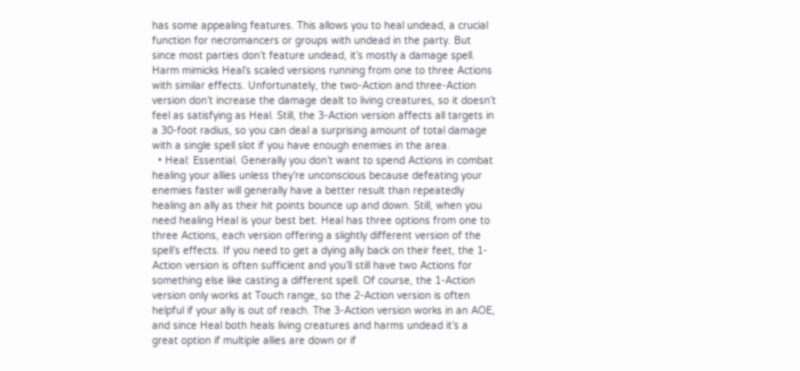has some appealing features. This allows you to heal undead, a crucial function for necromancers or groups with undead in the party. But since most parties don’t feature undead, it’s mostly a damage spell. Harm mimicks Heal’s scaled versions running from one to three Actions with similar effects. Unfortunately, the two-Action and three-Action version don’t increase the damage dealt to living creatures, so it doesn’t feel as satisfying as Heal. Still, the 3-Action version affects all targets in a 30-foot radius, so you can deal a surprising amount of total damage with a single spell slot if you have enough enemies in the area.
  • Heal: Essential. Generally you don’t want to spend Actions in combat healing your allies unless they’re unconscious because defeating your enemies faster will generally have a better result than repeatedly healing an ally as their hit points bounce up and down. Still, when you need healing Heal is your best bet. Heal has three options from one to three Actions, each version offering a slightly different version of the spell’s effects. If you need to get a dying ally back on their feet, the 1-Action version is often sufficient and you’ll still have two Actions for something else like casting a different spell. Of course, the 1-Action version only works at Touch range, so the 2-Action version is often helpful if your ally is out of reach. The 3-Action version works in an AOE, and since Heal both heals living creatures and harms undead it’s a great option if multiple allies are down or if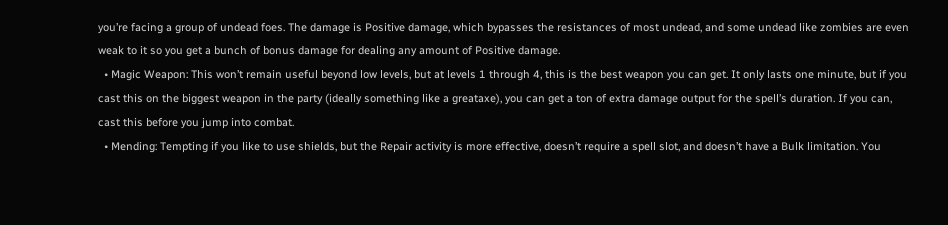you’re facing a group of undead foes. The damage is Positive damage, which bypasses the resistances of most undead, and some undead like zombies are even weak to it so you get a bunch of bonus damage for dealing any amount of Positive damage.
  • Magic Weapon: This won’t remain useful beyond low levels, but at levels 1 through 4, this is the best weapon you can get. It only lasts one minute, but if you cast this on the biggest weapon in the party (ideally something like a greataxe), you can get a ton of extra damage output for the spell’s duration. If you can, cast this before you jump into combat.
  • Mending: Tempting if you like to use shields, but the Repair activity is more effective, doesn’t require a spell slot, and doesn’t have a Bulk limitation. You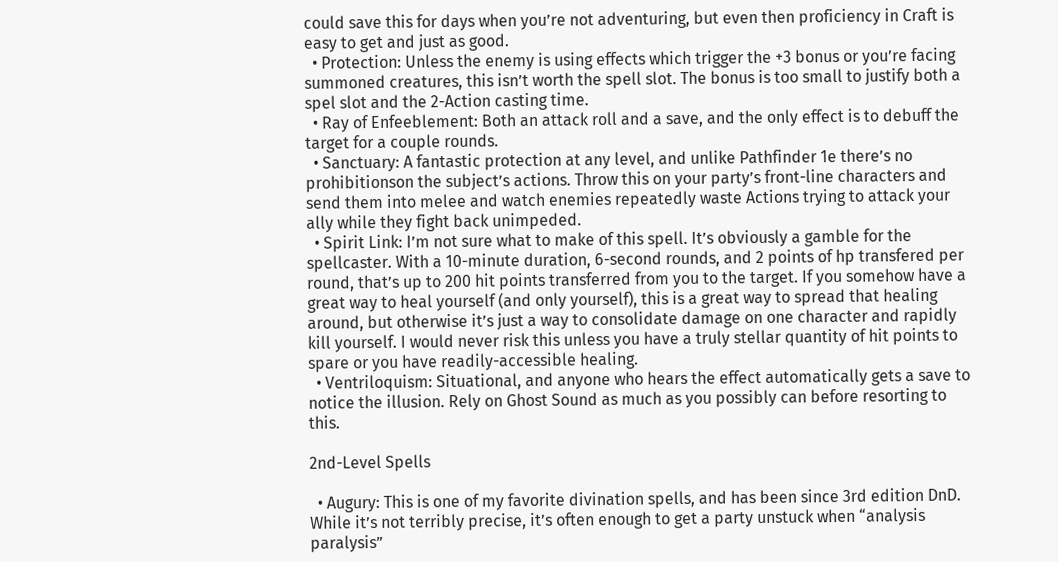could save this for days when you’re not adventuring, but even then proficiency in Craft is easy to get and just as good.
  • Protection: Unless the enemy is using effects which trigger the +3 bonus or you’re facing summoned creatures, this isn’t worth the spell slot. The bonus is too small to justify both a spel slot and the 2-Action casting time.
  • Ray of Enfeeblement: Both an attack roll and a save, and the only effect is to debuff the target for a couple rounds.
  • Sanctuary: A fantastic protection at any level, and unlike Pathfinder 1e there’s no prohibitionson the subject’s actions. Throw this on your party’s front-line characters and send them into melee and watch enemies repeatedly waste Actions trying to attack your ally while they fight back unimpeded.
  • Spirit Link: I’m not sure what to make of this spell. It’s obviously a gamble for the spellcaster. With a 10-minute duration, 6-second rounds, and 2 points of hp transfered per round, that’s up to 200 hit points transferred from you to the target. If you somehow have a great way to heal yourself (and only yourself), this is a great way to spread that healing around, but otherwise it’s just a way to consolidate damage on one character and rapidly kill yourself. I would never risk this unless you have a truly stellar quantity of hit points to spare or you have readily-accessible healing.
  • Ventriloquism: Situational, and anyone who hears the effect automatically gets a save to notice the illusion. Rely on Ghost Sound as much as you possibly can before resorting to this.

2nd-Level Spells

  • Augury: This is one of my favorite divination spells, and has been since 3rd edition DnD. While it’s not terribly precise, it’s often enough to get a party unstuck when “analysis paralysis”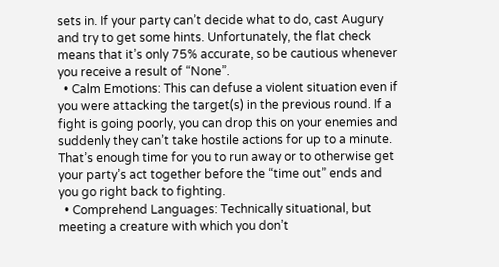sets in. If your party can’t decide what to do, cast Augury and try to get some hints. Unfortunately, the flat check means that it’s only 75% accurate, so be cautious whenever you receive a result of “None”.
  • Calm Emotions: This can defuse a violent situation even if you were attacking the target(s) in the previous round. If a fight is going poorly, you can drop this on your enemies and suddenly they can’t take hostile actions for up to a minute. That’s enough time for you to run away or to otherwise get your party’s act together before the “time out” ends and you go right back to fighting.
  • Comprehend Languages: Technically situational, but meeting a creature with which you don’t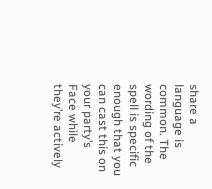share a language is common. The wording of the spell is specific enough that you can cast this on your party’s Face while they’re actively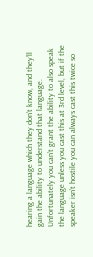hearing a language which they don’t know, and they’ll gain the ability to understand that language. Unfortunately you can’t grant the ability to also speak the language unless you cast this at 3rd level, but if the speaker isn’t hostile you can always cast this twice so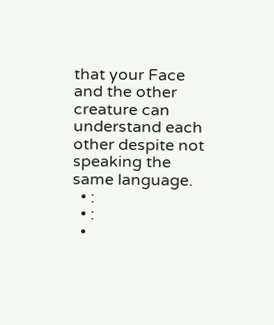that your Face and the other creature can understand each other despite not speaking the same language.
  • :
  • :
  •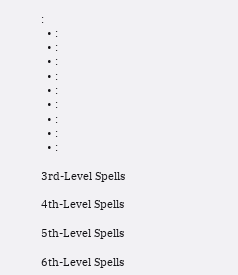:
  • :
  • :
  • :
  • :
  • :
  • :
  • :
  • :
  • :

3rd-Level Spells

4th-Level Spells

5th-Level Spells

6th-Level Spells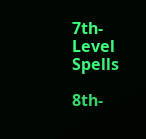7th-Level Spells

8th-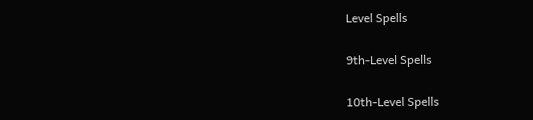Level Spells

9th-Level Spells

10th-Level Spells